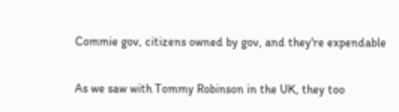Commie gov, citizens owned by gov, and they're expendable

As we saw with Tommy Robinson in the UK, they too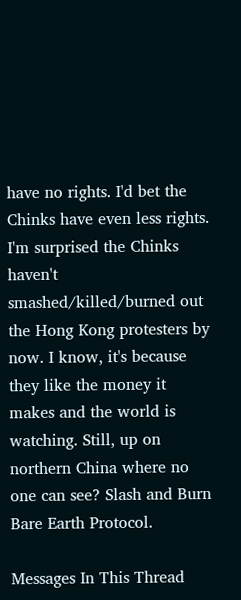have no rights. I'd bet the Chinks have even less rights. I'm surprised the Chinks haven't smashed/killed/burned out the Hong Kong protesters by now. I know, it's because they like the money it makes and the world is watching. Still, up on northern China where no one can see? Slash and Burn Bare Earth Protocol.

Messages In This Thread